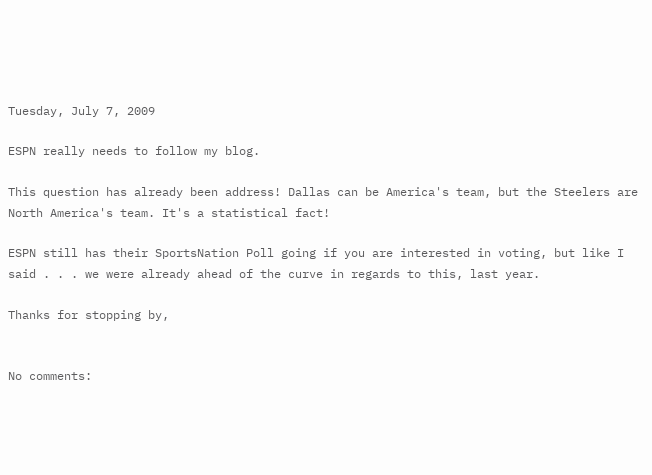Tuesday, July 7, 2009

ESPN really needs to follow my blog.

This question has already been address! Dallas can be America's team, but the Steelers are North America's team. It's a statistical fact!

ESPN still has their SportsNation Poll going if you are interested in voting, but like I said . . . we were already ahead of the curve in regards to this, last year.

Thanks for stopping by,


No comments: